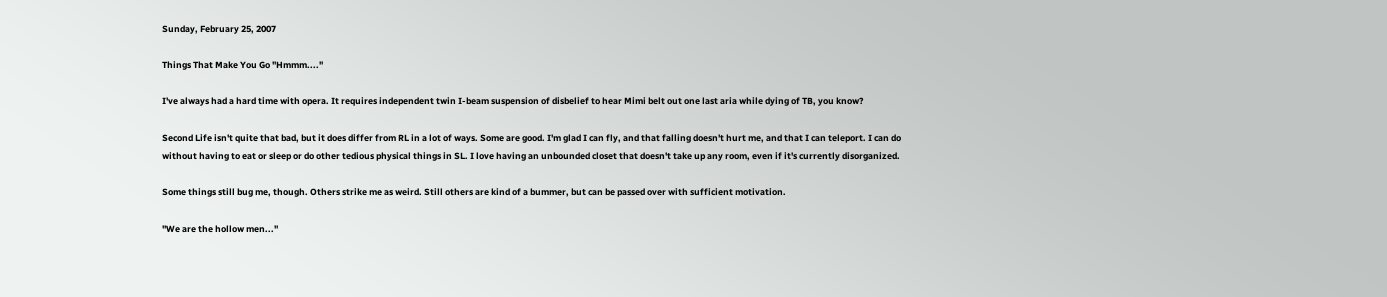Sunday, February 25, 2007

Things That Make You Go "Hmmm...."

I've always had a hard time with opera. It requires independent twin I-beam suspension of disbelief to hear Mimi belt out one last aria while dying of TB, you know?

Second Life isn't quite that bad, but it does differ from RL in a lot of ways. Some are good. I'm glad I can fly, and that falling doesn't hurt me, and that I can teleport. I can do without having to eat or sleep or do other tedious physical things in SL. I love having an unbounded closet that doesn't take up any room, even if it's currently disorganized.

Some things still bug me, though. Others strike me as weird. Still others are kind of a bummer, but can be passed over with sufficient motivation.

"We are the hollow men..."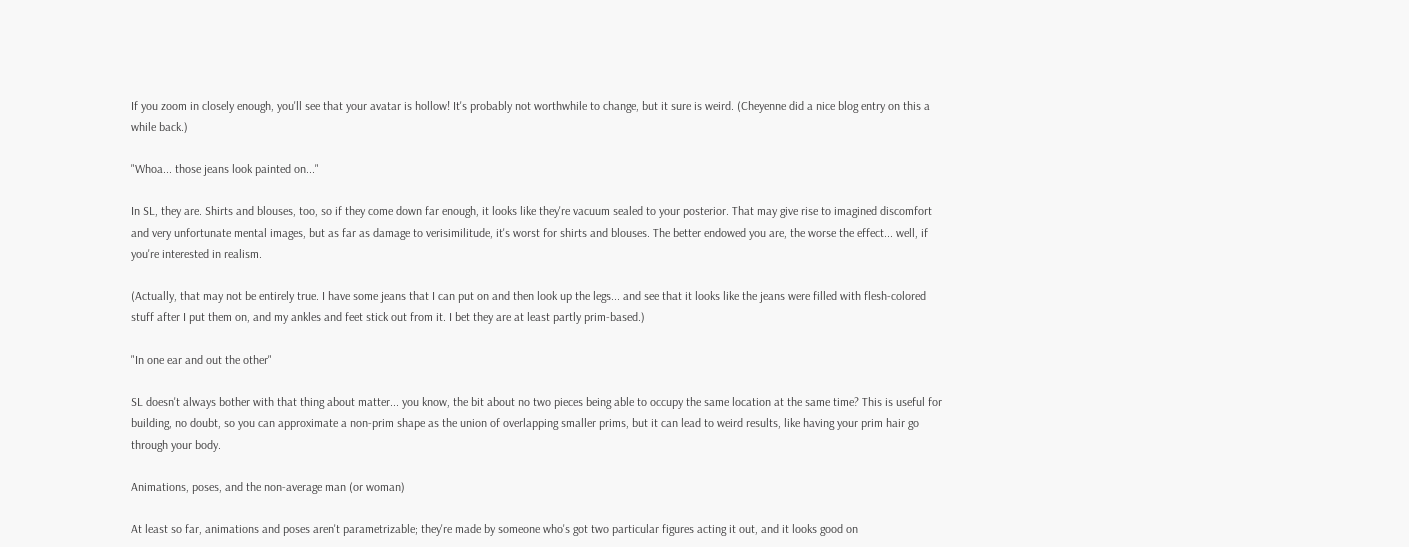If you zoom in closely enough, you'll see that your avatar is hollow! It's probably not worthwhile to change, but it sure is weird. (Cheyenne did a nice blog entry on this a while back.)

"Whoa... those jeans look painted on..."

In SL, they are. Shirts and blouses, too, so if they come down far enough, it looks like they're vacuum sealed to your posterior. That may give rise to imagined discomfort and very unfortunate mental images, but as far as damage to verisimilitude, it's worst for shirts and blouses. The better endowed you are, the worse the effect... well, if you're interested in realism.

(Actually, that may not be entirely true. I have some jeans that I can put on and then look up the legs... and see that it looks like the jeans were filled with flesh-colored stuff after I put them on, and my ankles and feet stick out from it. I bet they are at least partly prim-based.)

"In one ear and out the other"

SL doesn't always bother with that thing about matter... you know, the bit about no two pieces being able to occupy the same location at the same time? This is useful for building, no doubt, so you can approximate a non-prim shape as the union of overlapping smaller prims, but it can lead to weird results, like having your prim hair go through your body.

Animations, poses, and the non-average man (or woman)

At least so far, animations and poses aren't parametrizable; they're made by someone who's got two particular figures acting it out, and it looks good on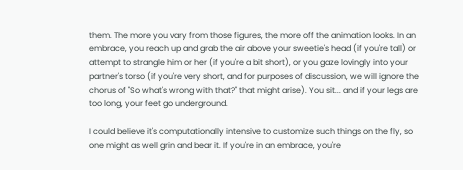them. The more you vary from those figures, the more off the animation looks. In an embrace, you reach up and grab the air above your sweetie's head (if you're tall) or attempt to strangle him or her (if you're a bit short), or you gaze lovingly into your partner's torso (if you're very short, and for purposes of discussion, we will ignore the chorus of "So what's wrong with that?" that might arise). You sit... and if your legs are too long, your feet go underground.

I could believe it's computationally intensive to customize such things on the fly, so one might as well grin and bear it. If you're in an embrace, you're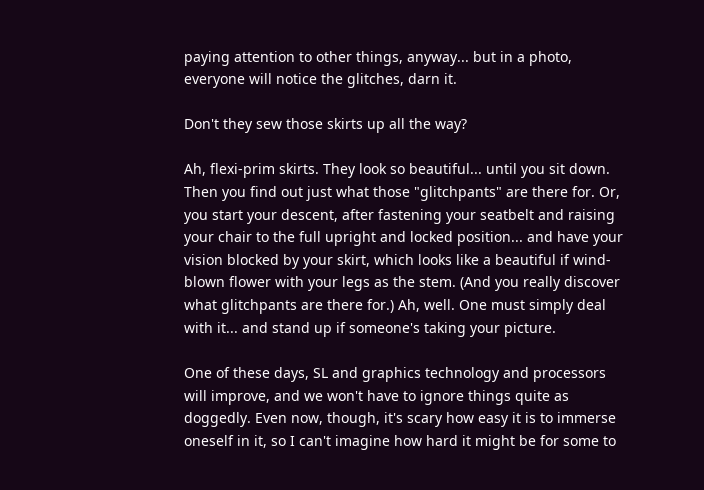paying attention to other things, anyway... but in a photo, everyone will notice the glitches, darn it.

Don't they sew those skirts up all the way?

Ah, flexi-prim skirts. They look so beautiful... until you sit down. Then you find out just what those "glitchpants" are there for. Or, you start your descent, after fastening your seatbelt and raising your chair to the full upright and locked position... and have your vision blocked by your skirt, which looks like a beautiful if wind-blown flower with your legs as the stem. (And you really discover what glitchpants are there for.) Ah, well. One must simply deal with it... and stand up if someone's taking your picture.

One of these days, SL and graphics technology and processors will improve, and we won't have to ignore things quite as doggedly. Even now, though, it's scary how easy it is to immerse oneself in it, so I can't imagine how hard it might be for some to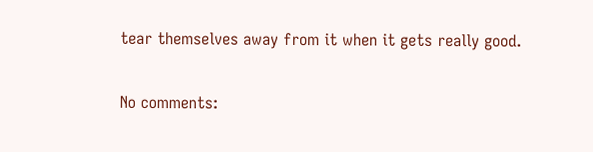tear themselves away from it when it gets really good.

No comments: